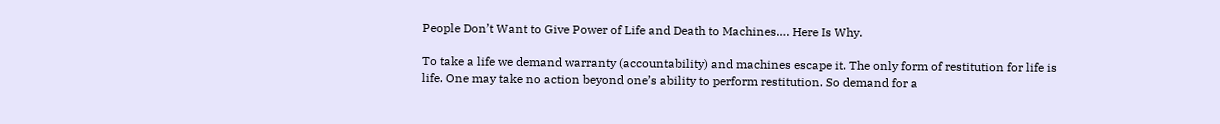People Don’t Want to Give Power of Life and Death to Machines…. Here Is Why.

To take a life we demand warranty (accountability) and machines escape it. The only form of restitution for life is life. One may take no action beyond one’s ability to perform restitution. So demand for a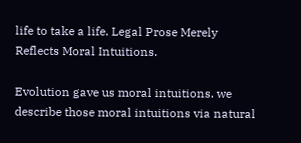life to take a life. Legal Prose Merely Reflects Moral Intuitions.

Evolution gave us moral intuitions. we describe those moral intuitions via natural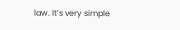law. It’s very simple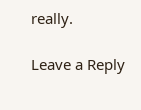really.

Leave a Reply